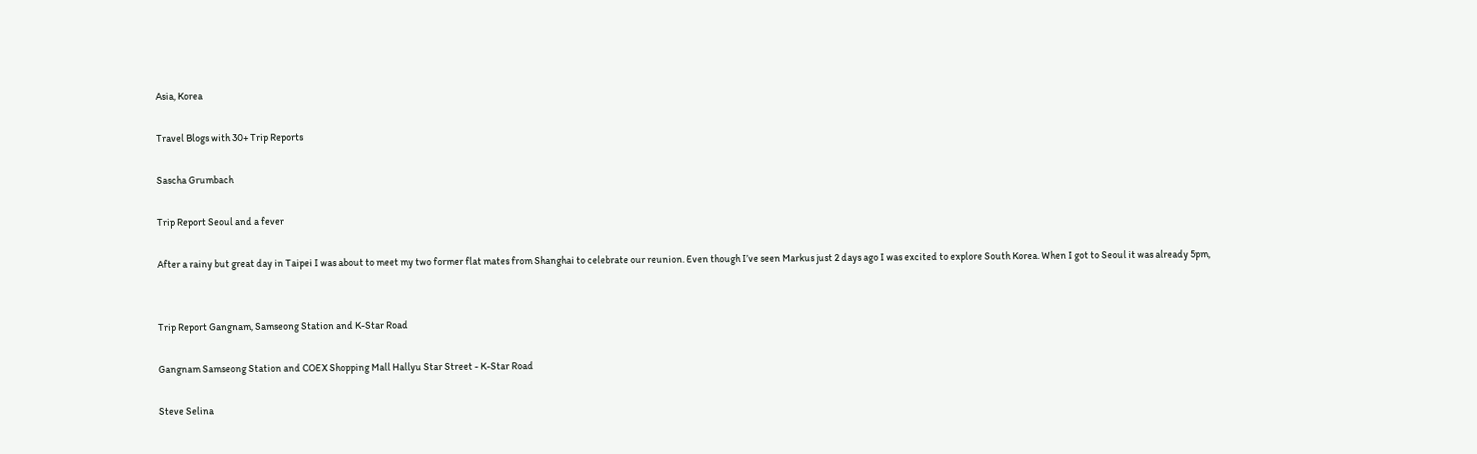Asia, Korea

Travel Blogs with 30+ Trip Reports

Sascha Grumbach

Trip Report Seoul and a fever

After a rainy but great day in Taipei I was about to meet my two former flat mates from Shanghai to celebrate our reunion. Even though I’ve seen Markus just 2 days ago I was excited to explore South Korea. When I got to Seoul it was already 5pm,


Trip Report Gangnam, Samseong Station and K-Star Road

Gangnam Samseong Station and COEX Shopping Mall Hallyu Star Street - K-Star Road

Steve Selina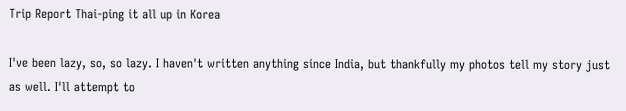Trip Report Thai-ping it all up in Korea

I've been lazy, so, so lazy. I haven't written anything since India, but thankfully my photos tell my story just as well. I'll attempt to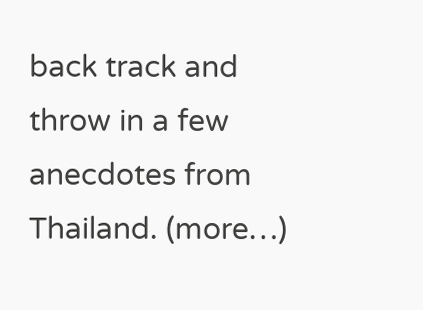back track and throw in a few anecdotes from Thailand. (more…)